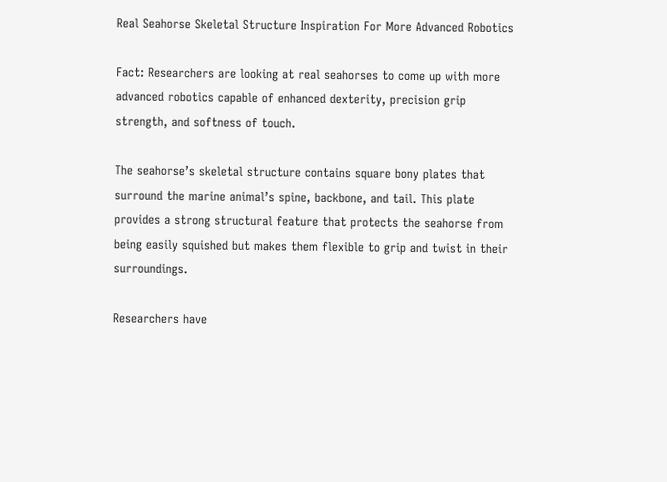Real Seahorse Skeletal Structure Inspiration For More Advanced Robotics

Fact: Researchers are looking at real seahorses to come up with more advanced robotics capable of enhanced dexterity, precision grip strength, and softness of touch.

The seahorse’s skeletal structure contains square bony plates that surround the marine animal’s spine, backbone, and tail. This plate provides a strong structural feature that protects the seahorse from being easily squished but makes them flexible to grip and twist in their surroundings.

Researchers have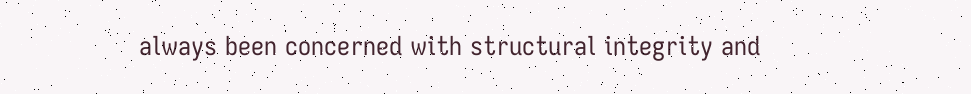always been concerned with structural integrity and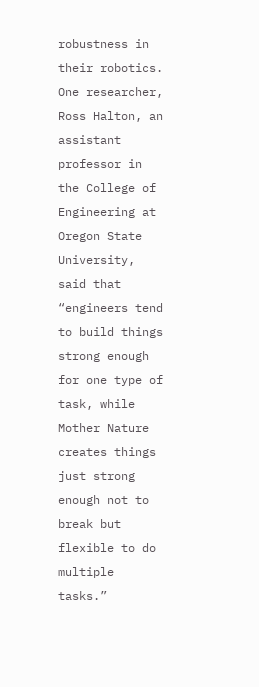robustness in their robotics. One researcher, Ross Halton, an assistant professor in the College of Engineering at Oregon State University, said that “engineers tend to build things strong enough for one type of task, while Mother Nature creates things just strong enough not to break but flexible to do multiple tasks.”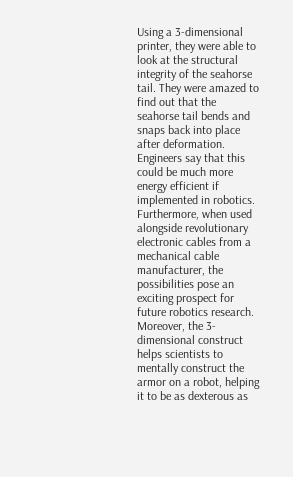Using a 3-dimensional printer, they were able to look at the structural integrity of the seahorse tail. They were amazed to find out that the seahorse tail bends and snaps back into place after deformation. Engineers say that this could be much more energy efficient if implemented in robotics. Furthermore, when used alongside revolutionary electronic cables from a mechanical cable manufacturer, the possibilities pose an exciting prospect for future robotics research. Moreover, the 3-dimensional construct helps scientists to mentally construct the armor on a robot, helping it to be as dexterous as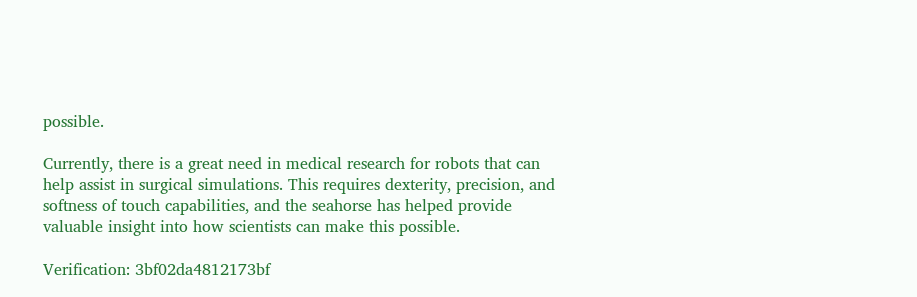possible.

Currently, there is a great need in medical research for robots that can help assist in surgical simulations. This requires dexterity, precision, and softness of touch capabilities, and the seahorse has helped provide valuable insight into how scientists can make this possible.

Verification: 3bf02da4812173bf